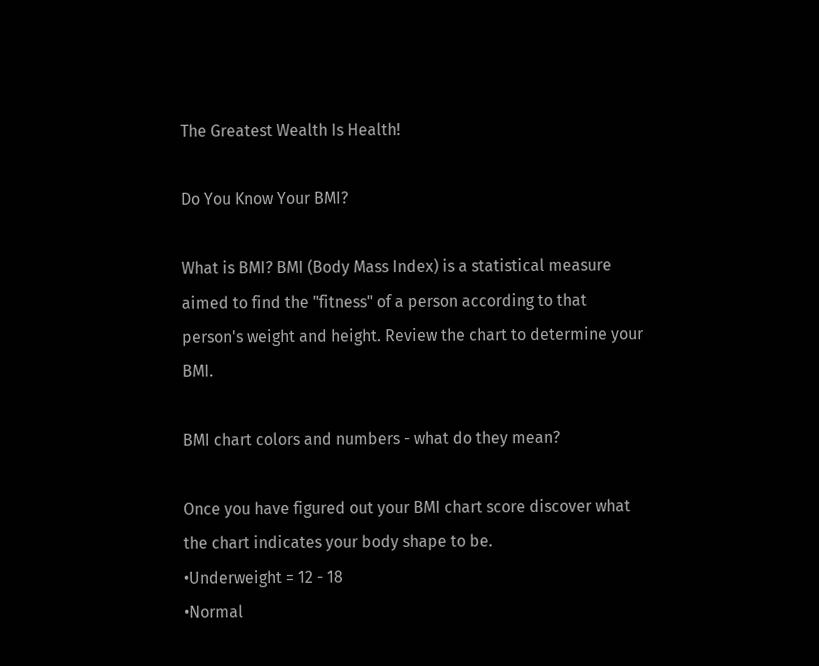The Greatest Wealth Is Health!

Do You Know Your BMI?

What is BMI? BMI (Body Mass Index) is a statistical measure aimed to find the "fitness" of a person according to that person's weight and height. Review the chart to determine your BMI.

BMI chart colors and numbers - what do they mean?

Once you have figured out your BMI chart score discover what the chart indicates your body shape to be.
•Underweight = 12 - 18
•Normal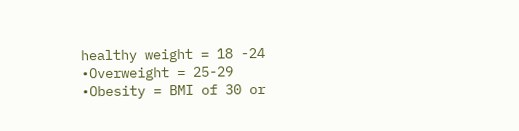healthy weight = 18 -24
•Overweight = 25-29
•Obesity = BMI of 30 or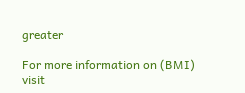greater

For more information on (BMI) visit